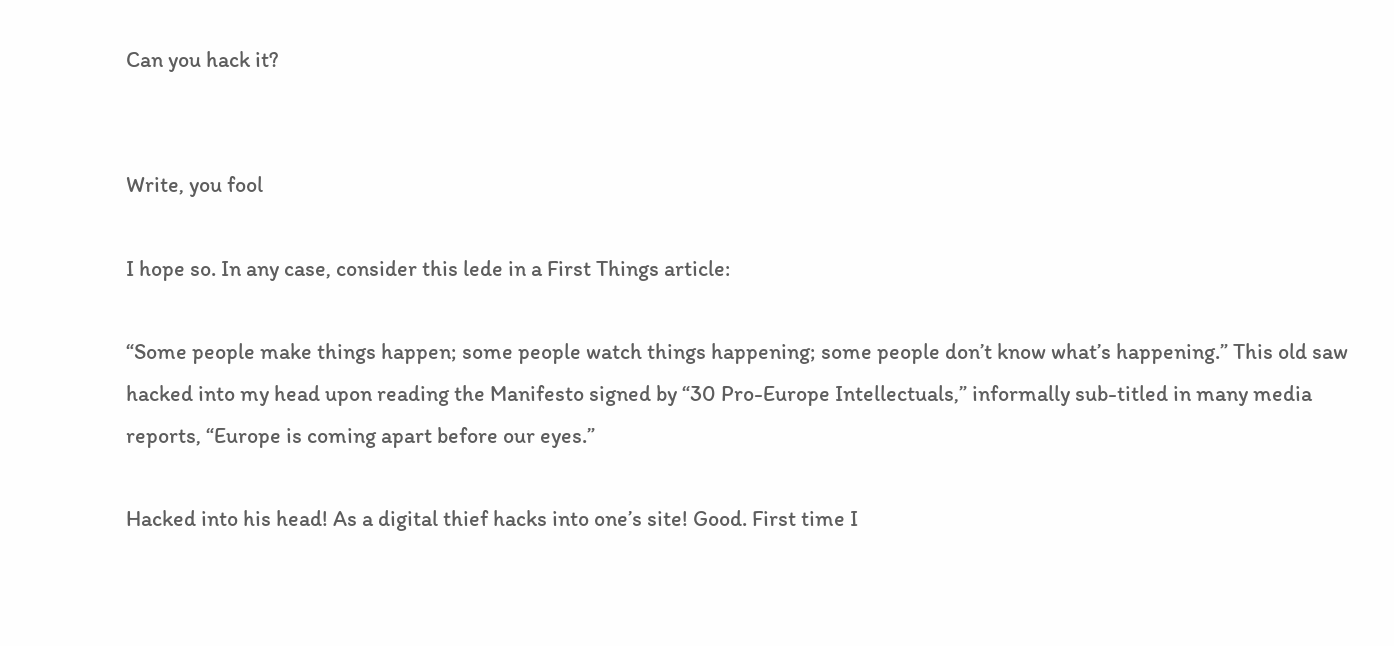Can you hack it?


Write, you fool

I hope so. In any case, consider this lede in a First Things article:

“Some people make things happen; some people watch things happening; some people don’t know what’s happening.” This old saw hacked into my head upon reading the Manifesto signed by “30 Pro-Europe Intellectuals,” informally sub-titled in many media reports, “Europe is coming apart before our eyes.”

Hacked into his head! As a digital thief hacks into one’s site! Good. First time I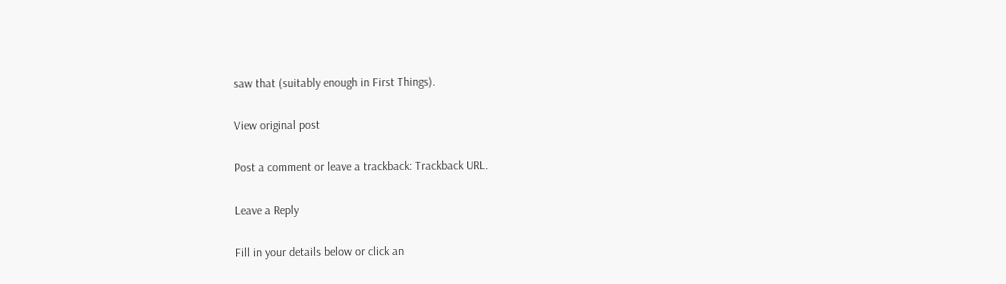saw that (suitably enough in First Things).

View original post

Post a comment or leave a trackback: Trackback URL.

Leave a Reply

Fill in your details below or click an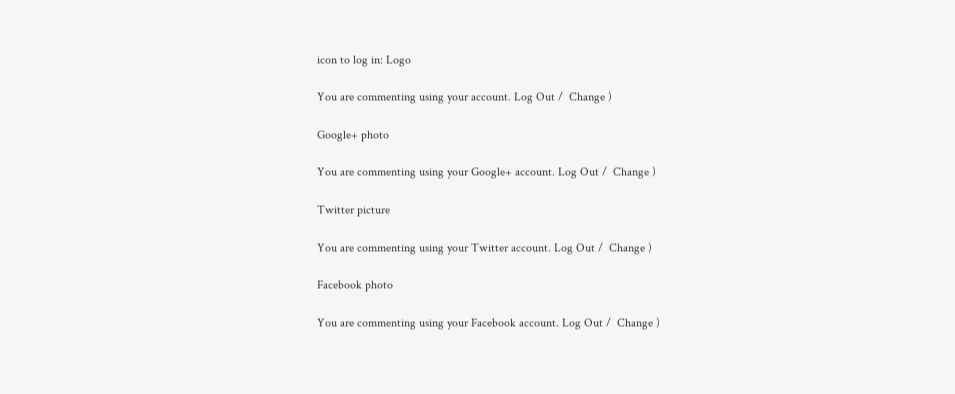icon to log in: Logo

You are commenting using your account. Log Out /  Change )

Google+ photo

You are commenting using your Google+ account. Log Out /  Change )

Twitter picture

You are commenting using your Twitter account. Log Out /  Change )

Facebook photo

You are commenting using your Facebook account. Log Out /  Change )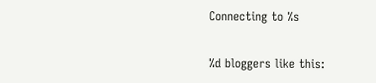Connecting to %s

%d bloggers like this: